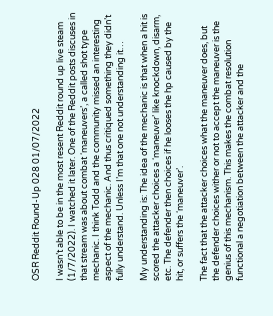OSR Reddit Round-Up 028 01/07/2022

I wasn’t able to be in the most resent Reddit round up live steam (1/7/2022). I watched it later. One of the Reddit posts discuses in that stream was about combat ‘maneuvers’, a called shot type mechanic. I think Todd and the community missed an interesting aspect of the mechanic. And thus critiqued something they didn’t fully understand. Unless I’m that one not understanding it…

My understanding is: The idea of the mechanic is that when a hit is scored the attacker choices a ‘maneuver’ like knockdown, disarm, etc. The defender then choices if he looses the hp caused by the hit, or suffers the ‘maneuver’.

The fact that the attacker choices what the maneuver does, but the defender choices wither or not to accept the maneuver is the genius of this mechanism. This makes the combat resolution functional a negotiation between the attacker and the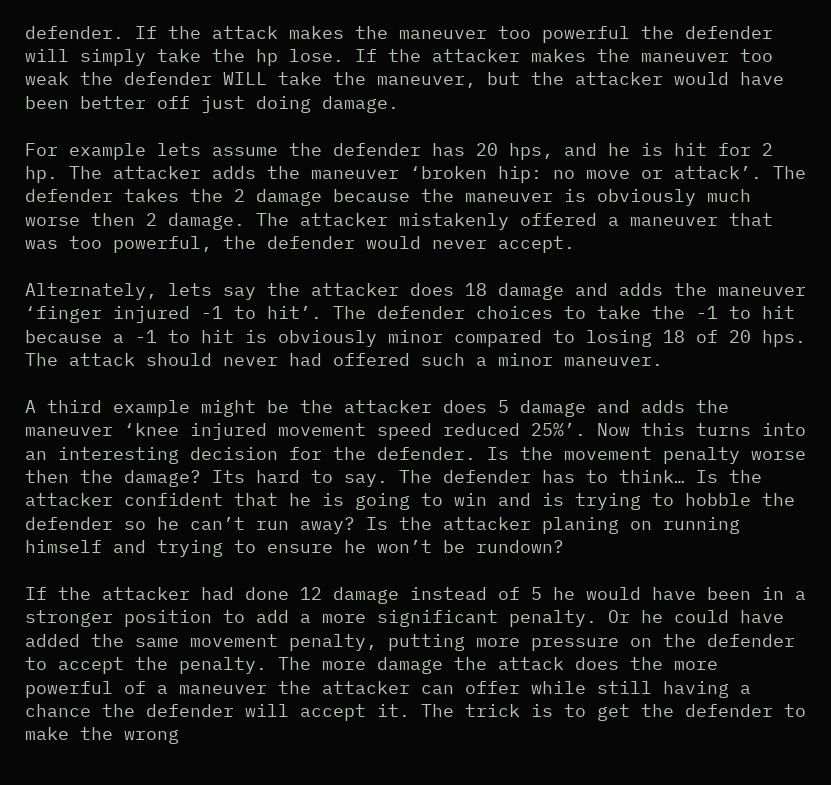defender. If the attack makes the maneuver too powerful the defender will simply take the hp lose. If the attacker makes the maneuver too weak the defender WILL take the maneuver, but the attacker would have been better off just doing damage.

For example lets assume the defender has 20 hps, and he is hit for 2 hp. The attacker adds the maneuver ‘broken hip: no move or attack’. The defender takes the 2 damage because the maneuver is obviously much worse then 2 damage. The attacker mistakenly offered a maneuver that was too powerful, the defender would never accept.

Alternately, lets say the attacker does 18 damage and adds the maneuver ‘finger injured -1 to hit’. The defender choices to take the -1 to hit because a -1 to hit is obviously minor compared to losing 18 of 20 hps. The attack should never had offered such a minor maneuver.

A third example might be the attacker does 5 damage and adds the maneuver ‘knee injured movement speed reduced 25%’. Now this turns into an interesting decision for the defender. Is the movement penalty worse then the damage? Its hard to say. The defender has to think… Is the attacker confident that he is going to win and is trying to hobble the defender so he can’t run away? Is the attacker planing on running himself and trying to ensure he won’t be rundown?

If the attacker had done 12 damage instead of 5 he would have been in a stronger position to add a more significant penalty. Or he could have added the same movement penalty, putting more pressure on the defender to accept the penalty. The more damage the attack does the more powerful of a maneuver the attacker can offer while still having a chance the defender will accept it. The trick is to get the defender to make the wrong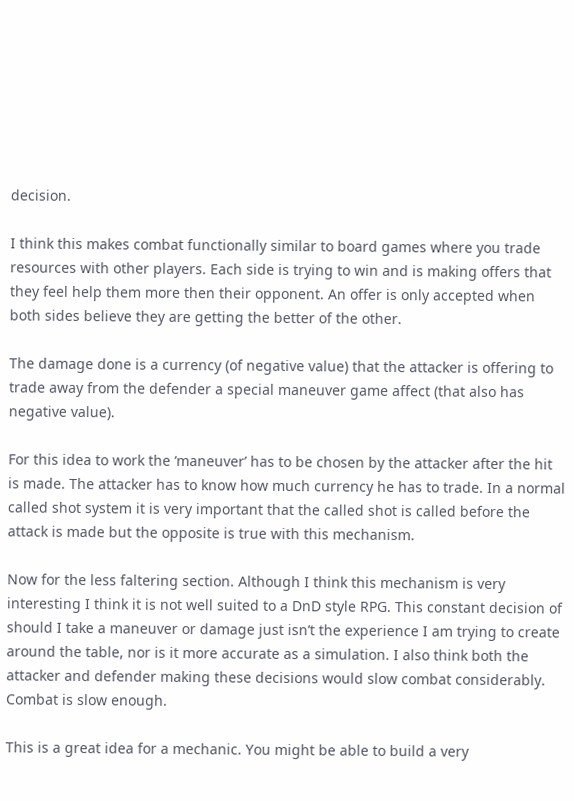decision.

I think this makes combat functionally similar to board games where you trade resources with other players. Each side is trying to win and is making offers that they feel help them more then their opponent. An offer is only accepted when both sides believe they are getting the better of the other.

The damage done is a currency (of negative value) that the attacker is offering to trade away from the defender a special maneuver game affect (that also has negative value).

For this idea to work the ‘maneuver’ has to be chosen by the attacker after the hit is made. The attacker has to know how much currency he has to trade. In a normal called shot system it is very important that the called shot is called before the attack is made but the opposite is true with this mechanism.

Now for the less faltering section. Although I think this mechanism is very interesting I think it is not well suited to a DnD style RPG. This constant decision of should I take a maneuver or damage just isn’t the experience I am trying to create around the table, nor is it more accurate as a simulation. I also think both the attacker and defender making these decisions would slow combat considerably. Combat is slow enough.

This is a great idea for a mechanic. You might be able to build a very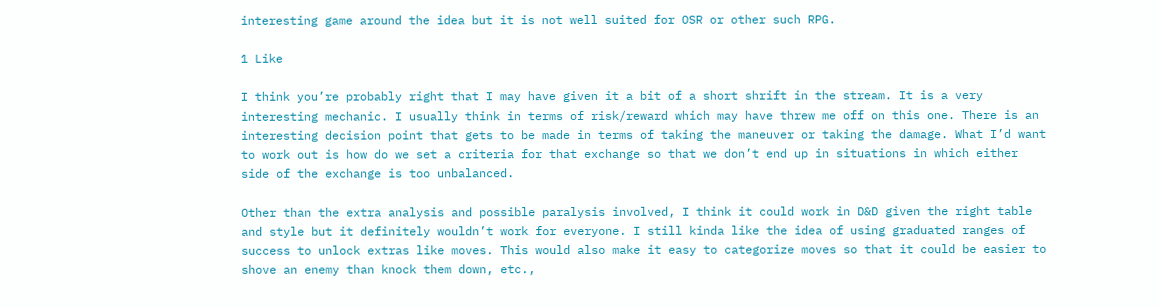interesting game around the idea but it is not well suited for OSR or other such RPG.

1 Like

I think you’re probably right that I may have given it a bit of a short shrift in the stream. It is a very interesting mechanic. I usually think in terms of risk/reward which may have threw me off on this one. There is an interesting decision point that gets to be made in terms of taking the maneuver or taking the damage. What I’d want to work out is how do we set a criteria for that exchange so that we don’t end up in situations in which either side of the exchange is too unbalanced.

Other than the extra analysis and possible paralysis involved, I think it could work in D&D given the right table and style but it definitely wouldn’t work for everyone. I still kinda like the idea of using graduated ranges of success to unlock extras like moves. This would also make it easy to categorize moves so that it could be easier to shove an enemy than knock them down, etc.,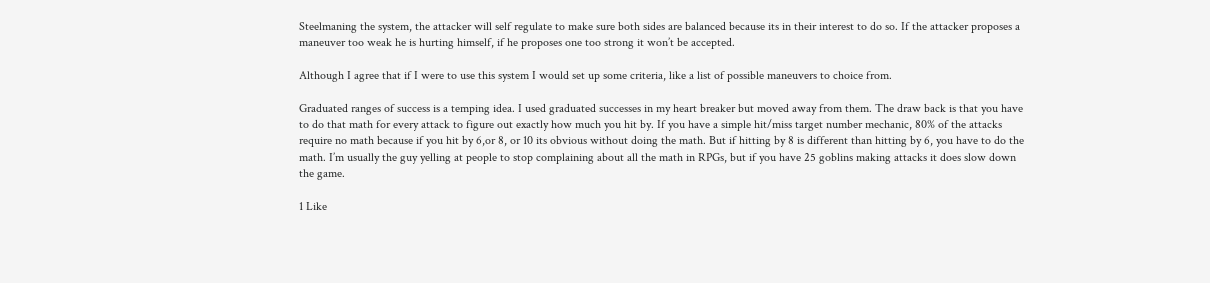Steelmaning the system, the attacker will self regulate to make sure both sides are balanced because its in their interest to do so. If the attacker proposes a maneuver too weak he is hurting himself, if he proposes one too strong it won’t be accepted.

Although I agree that if I were to use this system I would set up some criteria, like a list of possible maneuvers to choice from.

Graduated ranges of success is a temping idea. I used graduated successes in my heart breaker but moved away from them. The draw back is that you have to do that math for every attack to figure out exactly how much you hit by. If you have a simple hit/miss target number mechanic, 80% of the attacks require no math because if you hit by 6,or 8, or 10 its obvious without doing the math. But if hitting by 8 is different than hitting by 6, you have to do the math. I’m usually the guy yelling at people to stop complaining about all the math in RPGs, but if you have 25 goblins making attacks it does slow down the game.

1 Like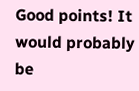Good points! It would probably be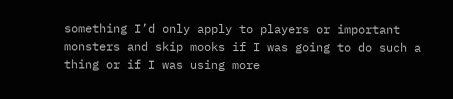something I’d only apply to players or important monsters and skip mooks if I was going to do such a thing or if I was using more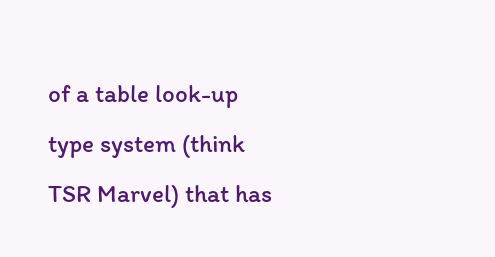of a table look-up type system (think TSR Marvel) that has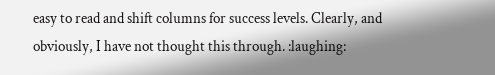easy to read and shift columns for success levels. Clearly, and obviously, I have not thought this through. :laughing: